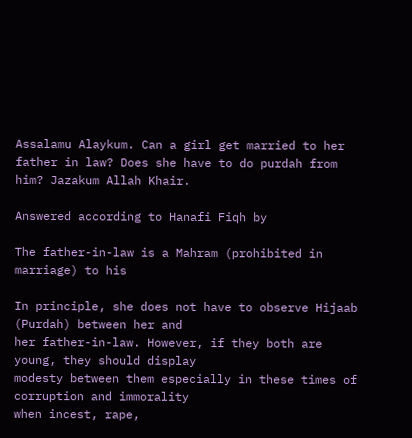Assalamu Alaykum. Can a girl get married to her father in law? Does she have to do purdah from him? Jazakum Allah Khair.

Answered according to Hanafi Fiqh by

The father-in-law is a Mahram (prohibited in marriage) to his

In principle, she does not have to observe Hijaab (Purdah) between her and
her father-in-law. However, if they both are young, they should display
modesty between them especially in these times of corruption and immorality
when incest, rape,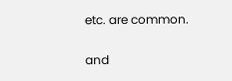etc. are common.

and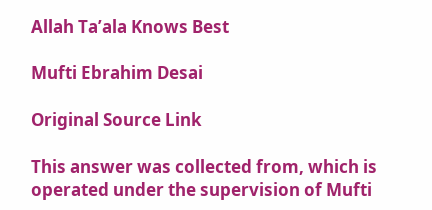Allah Ta’ala Knows Best

Mufti Ebrahim Desai

Original Source Link

This answer was collected from, which is operated under the supervision of Mufti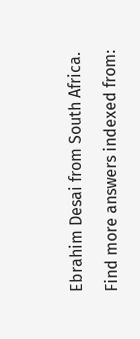Ebrahim Desai from South Africa.

Find more answers indexed from: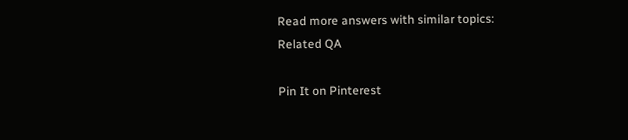Read more answers with similar topics:
Related QA

Pin It on Pinterest